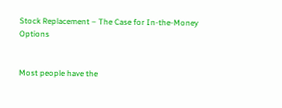Stock Replacement – The Case for In-the-Money Options


Most people have the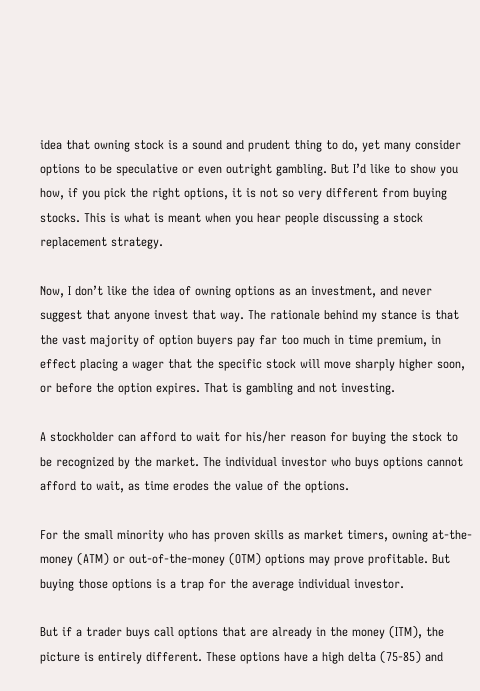idea that owning stock is a sound and prudent thing to do, yet many consider options to be speculative or even outright gambling. But I’d like to show you how, if you pick the right options, it is not so very different from buying stocks. This is what is meant when you hear people discussing a stock replacement strategy.

Now, I don’t like the idea of owning options as an investment, and never suggest that anyone invest that way. The rationale behind my stance is that the vast majority of option buyers pay far too much in time premium, in effect placing a wager that the specific stock will move sharply higher soon, or before the option expires. That is gambling and not investing.

A stockholder can afford to wait for his/her reason for buying the stock to be recognized by the market. The individual investor who buys options cannot afford to wait, as time erodes the value of the options.

For the small minority who has proven skills as market timers, owning at-the-money (ATM) or out-of-the-money (OTM) options may prove profitable. But buying those options is a trap for the average individual investor.

But if a trader buys call options that are already in the money (ITM), the picture is entirely different. These options have a high delta (75-85) and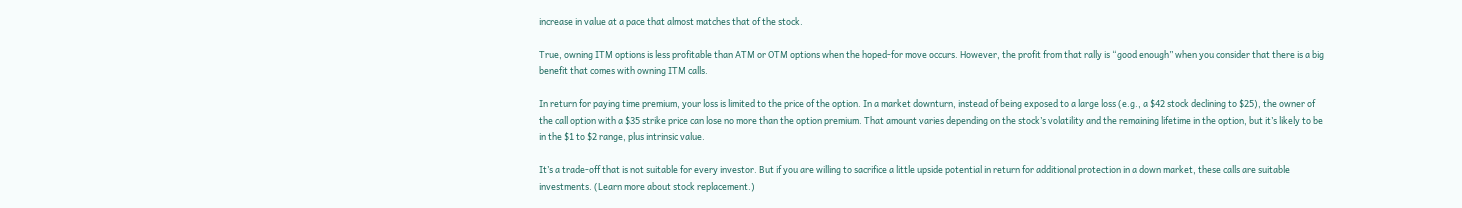increase in value at a pace that almost matches that of the stock.

True, owning ITM options is less profitable than ATM or OTM options when the hoped-for move occurs. However, the profit from that rally is “good enough” when you consider that there is a big benefit that comes with owning ITM calls.

In return for paying time premium, your loss is limited to the price of the option. In a market downturn, instead of being exposed to a large loss (e.g., a $42 stock declining to $25), the owner of the call option with a $35 strike price can lose no more than the option premium. That amount varies depending on the stock’s volatility and the remaining lifetime in the option, but it’s likely to be in the $1 to $2 range, plus intrinsic value.

It’s a trade-off that is not suitable for every investor. But if you are willing to sacrifice a little upside potential in return for additional protection in a down market, these calls are suitable investments. (Learn more about stock replacement.)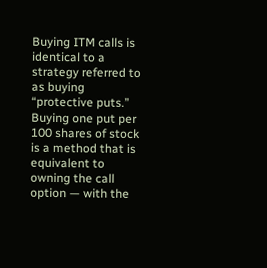Buying ITM calls is identical to a strategy referred to as buying “protective puts.” Buying one put per 100 shares of stock is a method that is equivalent to owning the call option — with the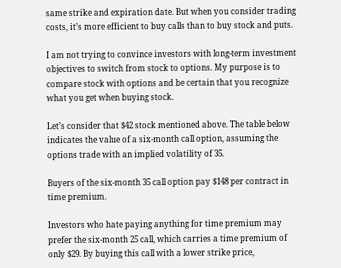same strike and expiration date. But when you consider trading costs, it’s more efficient to buy calls than to buy stock and puts.

I am not trying to convince investors with long-term investment objectives to switch from stock to options. My purpose is to compare stock with options and be certain that you recognize what you get when buying stock.

Let’s consider that $42 stock mentioned above. The table below indicates the value of a six-month call option, assuming the options trade with an implied volatility of 35.

Buyers of the six-month 35 call option pay $148 per contract in time premium.

Investors who hate paying anything for time premium may prefer the six-month 25 call, which carries a time premium of only $29. By buying this call with a lower strike price,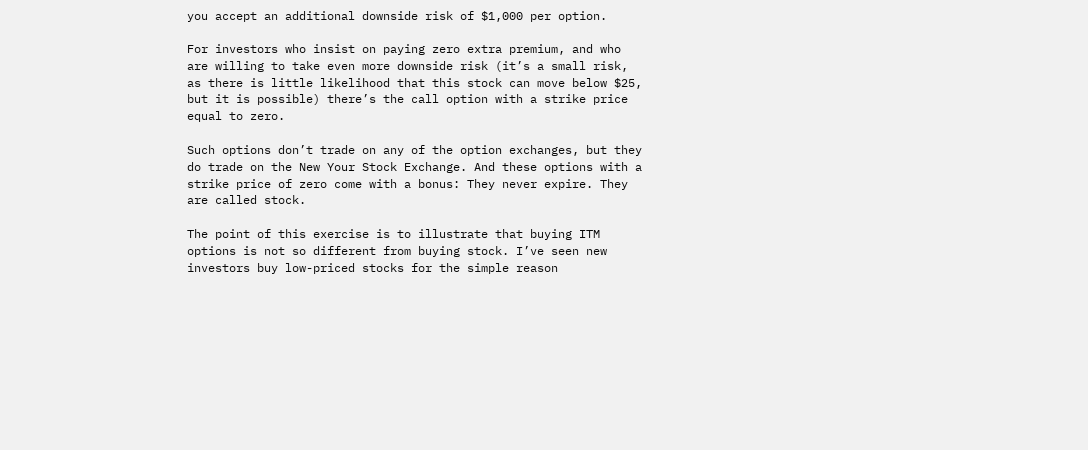you accept an additional downside risk of $1,000 per option.

For investors who insist on paying zero extra premium, and who are willing to take even more downside risk (it’s a small risk, as there is little likelihood that this stock can move below $25, but it is possible) there’s the call option with a strike price equal to zero.

Such options don’t trade on any of the option exchanges, but they do trade on the New Your Stock Exchange. And these options with a strike price of zero come with a bonus: They never expire. They are called stock.

The point of this exercise is to illustrate that buying ITM options is not so different from buying stock. I’ve seen new investors buy low-priced stocks for the simple reason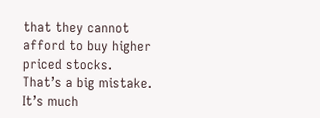that they cannot afford to buy higher priced stocks. That’s a big mistake. It’s much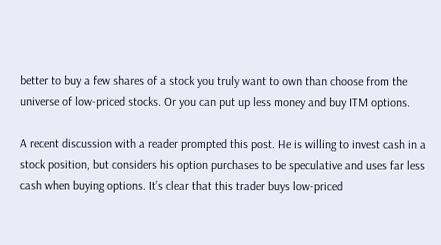better to buy a few shares of a stock you truly want to own than choose from the universe of low-priced stocks. Or you can put up less money and buy ITM options.

A recent discussion with a reader prompted this post. He is willing to invest cash in a stock position, but considers his option purchases to be speculative and uses far less cash when buying options. It’s clear that this trader buys low-priced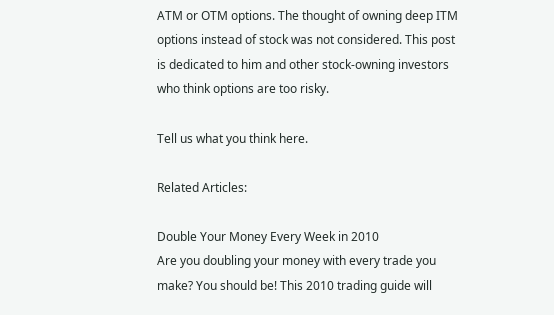ATM or OTM options. The thought of owning deep ITM options instead of stock was not considered. This post is dedicated to him and other stock-owning investors who think options are too risky.

Tell us what you think here.

Related Articles:

Double Your Money Every Week in 2010
Are you doubling your money with every trade you make? You should be! This 2010 trading guide will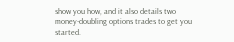show you how, and it also details two money-doubling options trades to get you started.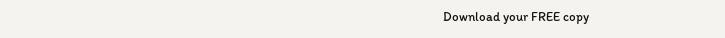Download your FREE copy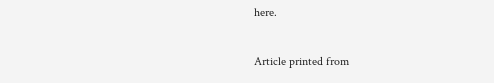here.

Article printed from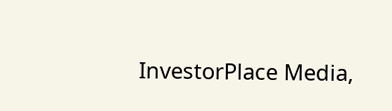InvestorPlace Media,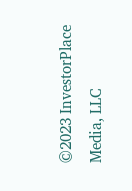©2023 InvestorPlace Media, LLC